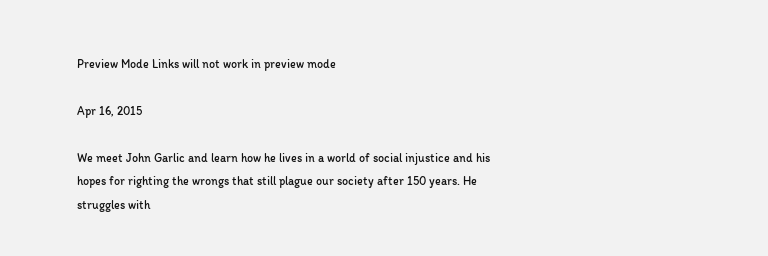Preview Mode Links will not work in preview mode

Apr 16, 2015

We meet John Garlic and learn how he lives in a world of social injustice and his hopes for righting the wrongs that still plague our society after 150 years. He struggles with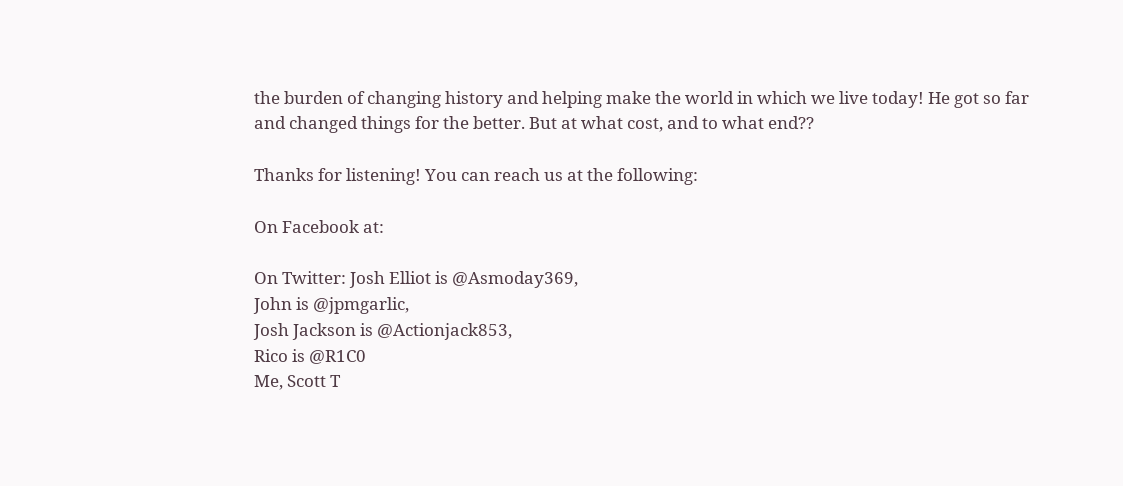the burden of changing history and helping make the world in which we live today! He got so far and changed things for the better. But at what cost, and to what end??

Thanks for listening! You can reach us at the following:

On Facebook at:

On Twitter: Josh Elliot is @Asmoday369,
John is @jpmgarlic,
Josh Jackson is @Actionjack853,
Rico is @R1C0
Me, Scott T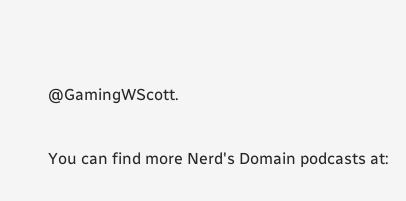@GamingWScott.

You can find more Nerd's Domain podcasts at: